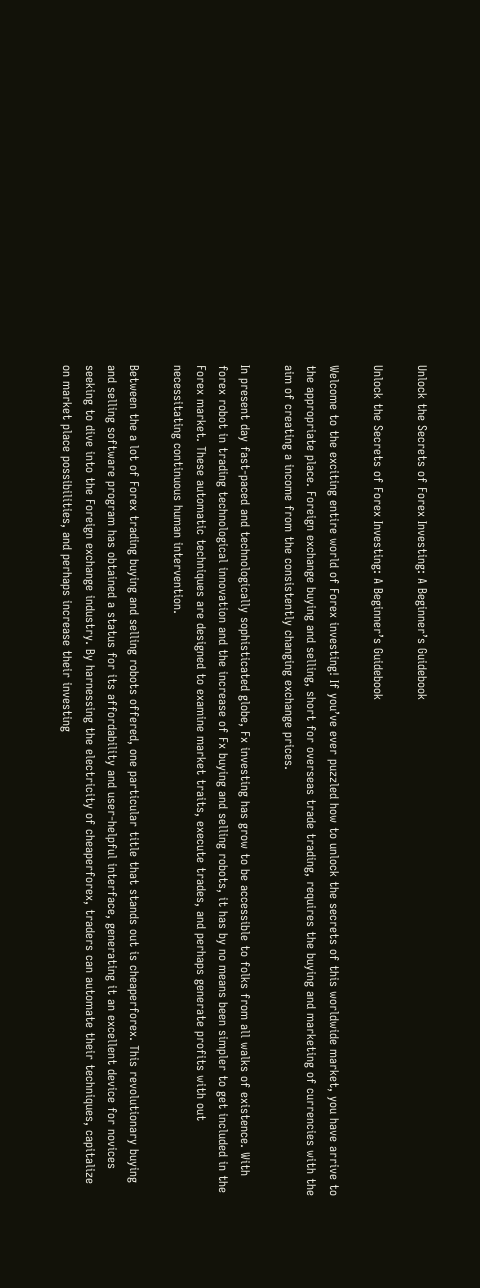Unlock the Secrets of Forex Investing: A Beginner’s Guidebook

Unlock the Secrets of Forex Investing: A Beginner’s Guidebook

Welcome to the exciting entire world of Forex investing! If you’ve ever puzzled how to unlock the secrets of this worldwide market, you have arrive to the appropriate place. Foreign exchange buying and selling, short for overseas trade trading, requires the buying and marketing of currencies with the aim of creating a income from the consistently changing exchange prices.

In present day fast-paced and technologically sophisticated globe, Fx investing has grow to be accessible to folks from all walks of existence. With forex robot in trading technological innovation and the increase of Fx buying and selling robots, it has by no means been simpler to get included in the Forex market. These automatic techniques are designed to examine market traits, execute trades, and perhaps generate profits with out necessitating continuous human intervention.

Between the a lot of Forex trading buying and selling robots offered, one particular title that stands out is cheaperforex. This revolutionary buying and selling software program has obtained a status for its affordability and user-helpful interface, generating it an excellent device for novices seeking to dive into the Foreign exchange industry. By harnessing the electricity of cheaperforex, traders can automate their techniques, capitalize on market place possibilities, and perhaps increase their investing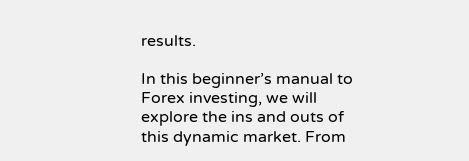results.

In this beginner’s manual to Forex investing, we will explore the ins and outs of this dynamic market. From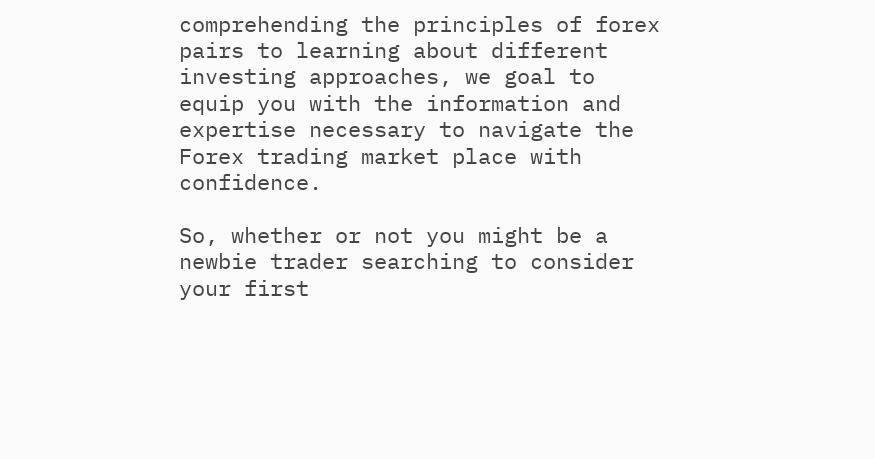comprehending the principles of forex pairs to learning about different investing approaches, we goal to equip you with the information and expertise necessary to navigate the Forex trading market place with confidence.

So, whether or not you might be a newbie trader searching to consider your first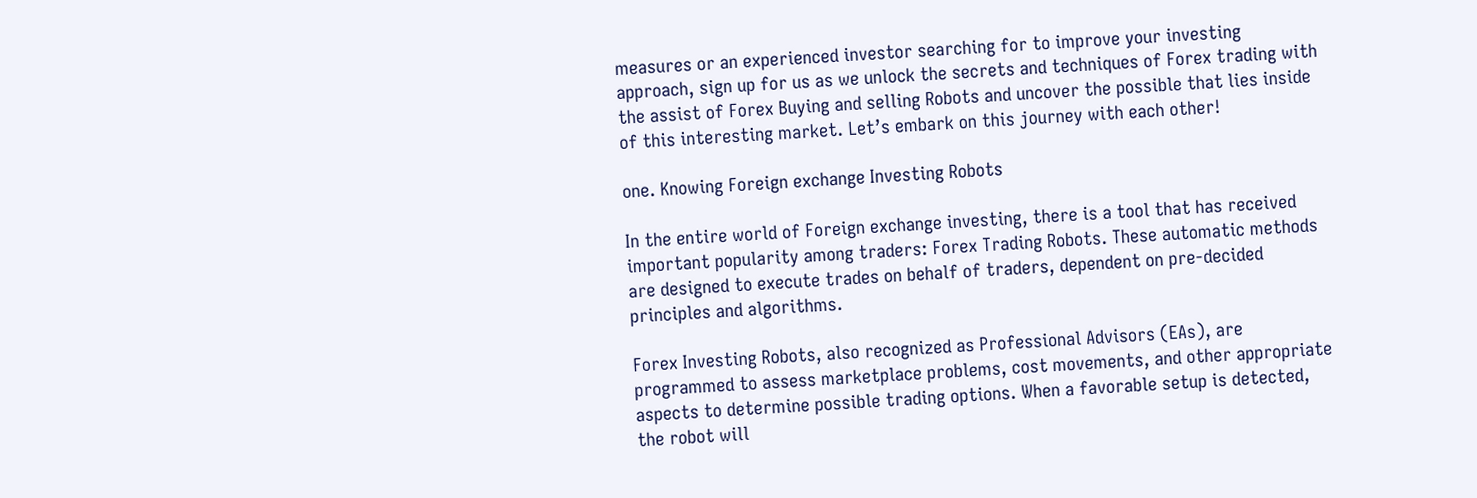measures or an experienced investor searching for to improve your investing approach, sign up for us as we unlock the secrets and techniques of Forex trading with the assist of Forex Buying and selling Robots and uncover the possible that lies inside of this interesting market. Let’s embark on this journey with each other!

one. Knowing Foreign exchange Investing Robots

In the entire world of Foreign exchange investing, there is a tool that has received important popularity among traders: Forex Trading Robots. These automatic methods are designed to execute trades on behalf of traders, dependent on pre-decided principles and algorithms.

Forex Investing Robots, also recognized as Professional Advisors (EAs), are programmed to assess marketplace problems, cost movements, and other appropriate aspects to determine possible trading options. When a favorable setup is detected, the robot will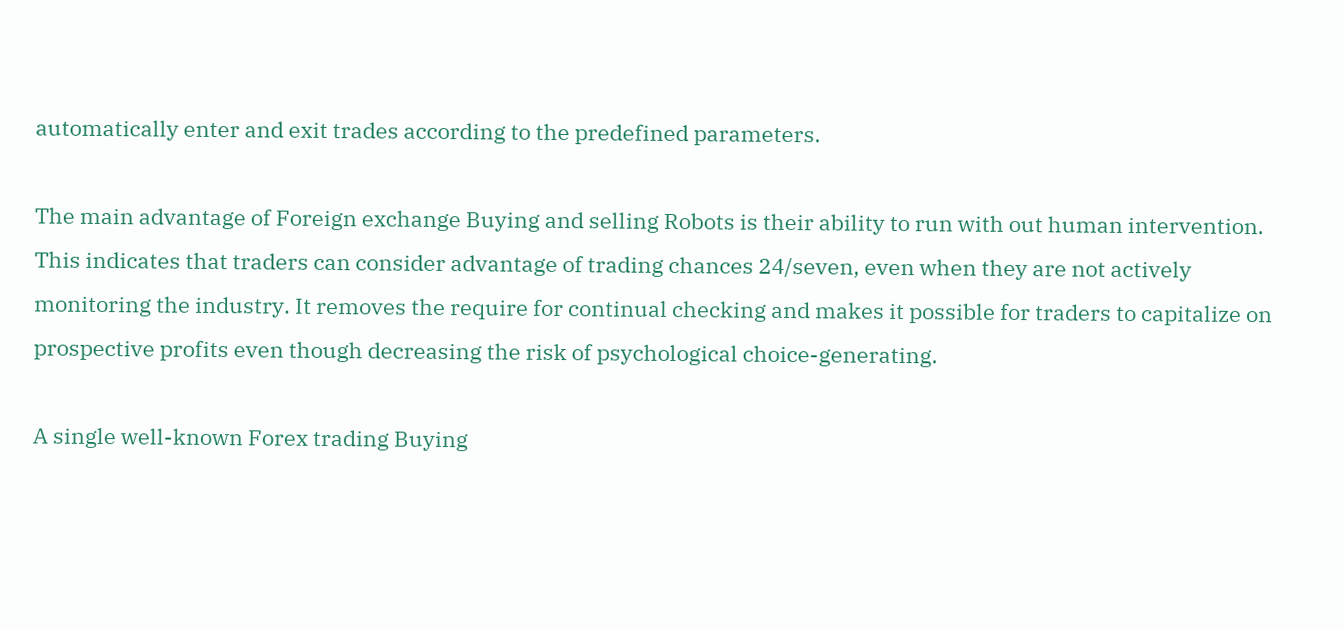automatically enter and exit trades according to the predefined parameters.

The main advantage of Foreign exchange Buying and selling Robots is their ability to run with out human intervention. This indicates that traders can consider advantage of trading chances 24/seven, even when they are not actively monitoring the industry. It removes the require for continual checking and makes it possible for traders to capitalize on prospective profits even though decreasing the risk of psychological choice-generating.

A single well-known Forex trading Buying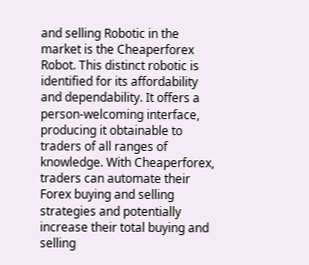and selling Robotic in the market is the Cheaperforex Robot. This distinct robotic is identified for its affordability and dependability. It offers a person-welcoming interface, producing it obtainable to traders of all ranges of knowledge. With Cheaperforex, traders can automate their Forex buying and selling strategies and potentially increase their total buying and selling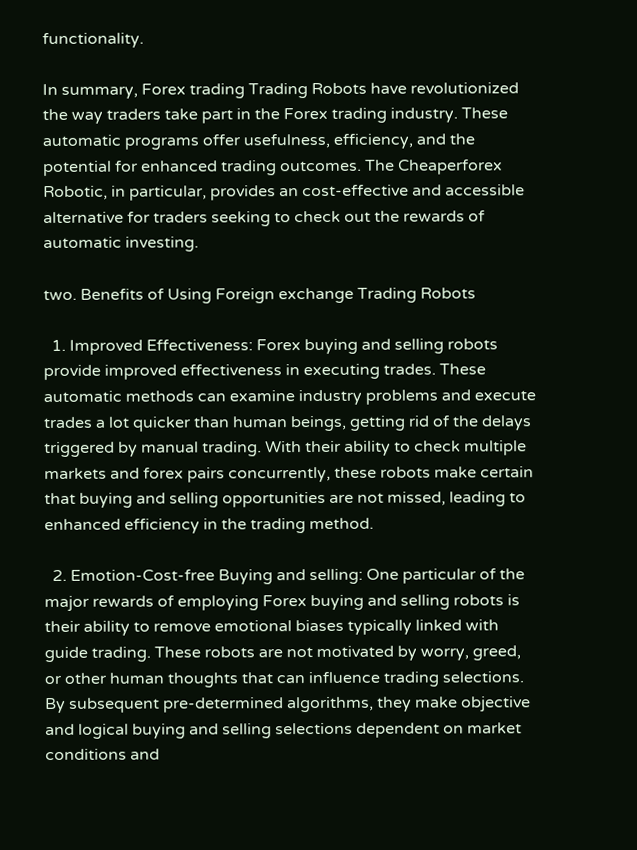functionality.

In summary, Forex trading Trading Robots have revolutionized the way traders take part in the Forex trading industry. These automatic programs offer usefulness, efficiency, and the potential for enhanced trading outcomes. The Cheaperforex Robotic, in particular, provides an cost-effective and accessible alternative for traders seeking to check out the rewards of automatic investing.

two. Benefits of Using Foreign exchange Trading Robots

  1. Improved Effectiveness: Forex buying and selling robots provide improved effectiveness in executing trades. These automatic methods can examine industry problems and execute trades a lot quicker than human beings, getting rid of the delays triggered by manual trading. With their ability to check multiple markets and forex pairs concurrently, these robots make certain that buying and selling opportunities are not missed, leading to enhanced efficiency in the trading method.

  2. Emotion-Cost-free Buying and selling: One particular of the major rewards of employing Forex buying and selling robots is their ability to remove emotional biases typically linked with guide trading. These robots are not motivated by worry, greed, or other human thoughts that can influence trading selections. By subsequent pre-determined algorithms, they make objective and logical buying and selling selections dependent on market conditions and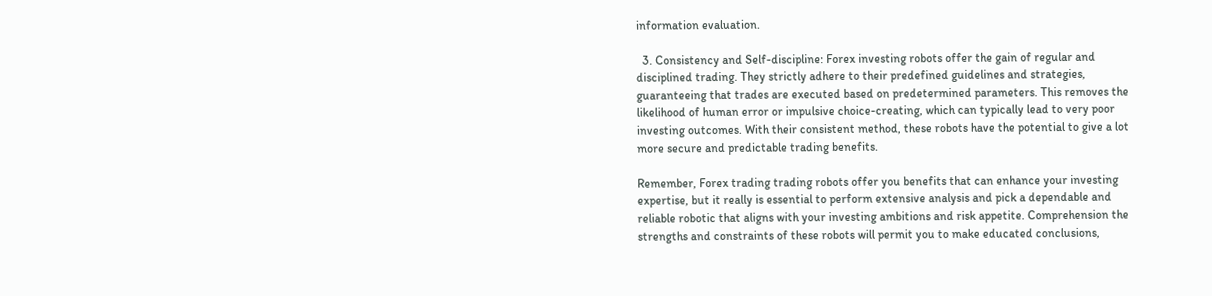information evaluation.

  3. Consistency and Self-discipline: Forex investing robots offer the gain of regular and disciplined trading. They strictly adhere to their predefined guidelines and strategies, guaranteeing that trades are executed based on predetermined parameters. This removes the likelihood of human error or impulsive choice-creating, which can typically lead to very poor investing outcomes. With their consistent method, these robots have the potential to give a lot more secure and predictable trading benefits.

Remember, Forex trading trading robots offer you benefits that can enhance your investing expertise, but it really is essential to perform extensive analysis and pick a dependable and reliable robotic that aligns with your investing ambitions and risk appetite. Comprehension the strengths and constraints of these robots will permit you to make educated conclusions,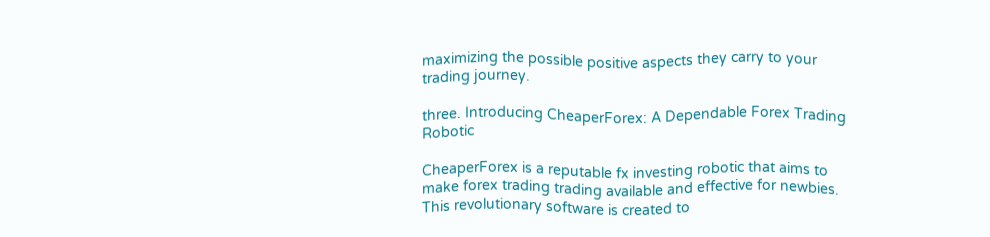maximizing the possible positive aspects they carry to your trading journey.

three. Introducing CheaperForex: A Dependable Forex Trading Robotic

CheaperForex is a reputable fx investing robotic that aims to make forex trading trading available and effective for newbies. This revolutionary software is created to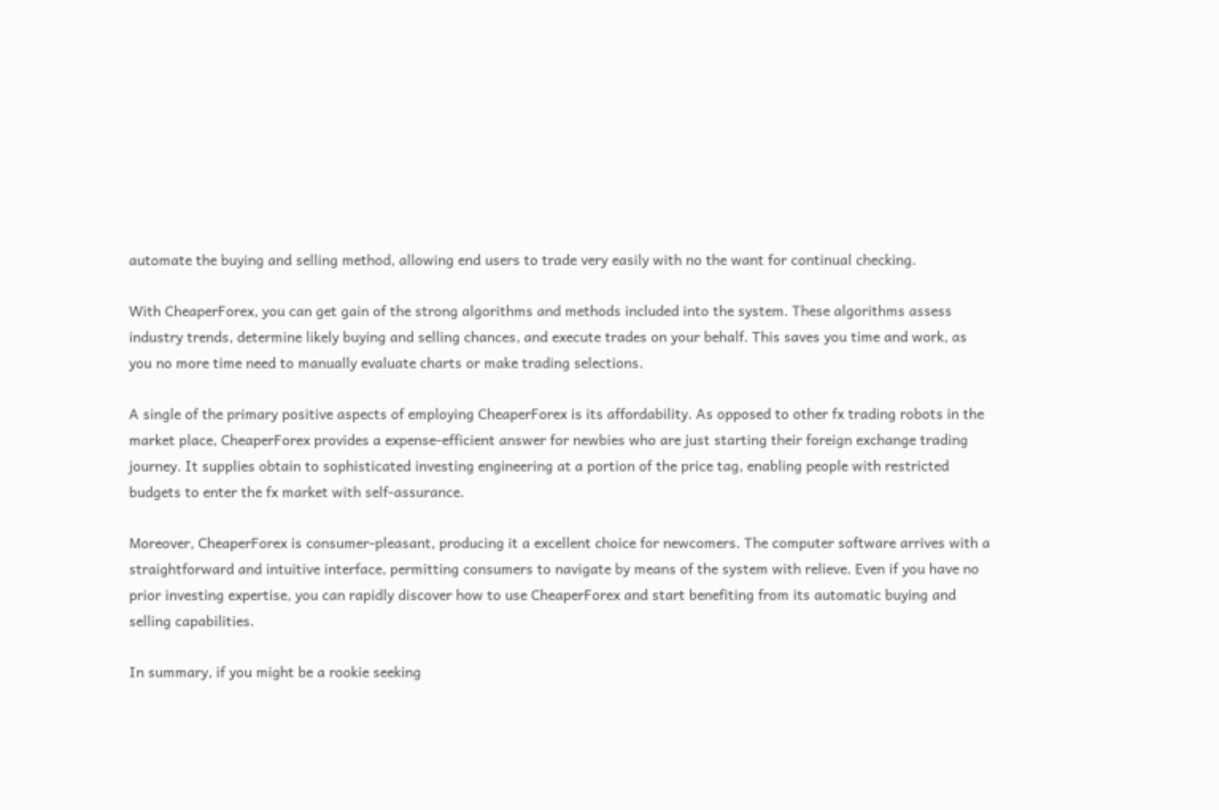automate the buying and selling method, allowing end users to trade very easily with no the want for continual checking.

With CheaperForex, you can get gain of the strong algorithms and methods included into the system. These algorithms assess industry trends, determine likely buying and selling chances, and execute trades on your behalf. This saves you time and work, as you no more time need to manually evaluate charts or make trading selections.

A single of the primary positive aspects of employing CheaperForex is its affordability. As opposed to other fx trading robots in the market place, CheaperForex provides a expense-efficient answer for newbies who are just starting their foreign exchange trading journey. It supplies obtain to sophisticated investing engineering at a portion of the price tag, enabling people with restricted budgets to enter the fx market with self-assurance.

Moreover, CheaperForex is consumer-pleasant, producing it a excellent choice for newcomers. The computer software arrives with a straightforward and intuitive interface, permitting consumers to navigate by means of the system with relieve. Even if you have no prior investing expertise, you can rapidly discover how to use CheaperForex and start benefiting from its automatic buying and selling capabilities.

In summary, if you might be a rookie seeking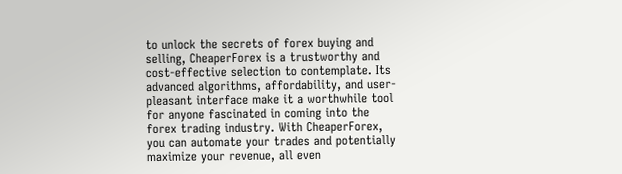to unlock the secrets of forex buying and selling, CheaperForex is a trustworthy and cost-effective selection to contemplate. Its advanced algorithms, affordability, and user-pleasant interface make it a worthwhile tool for anyone fascinated in coming into the forex trading industry. With CheaperForex, you can automate your trades and potentially maximize your revenue, all even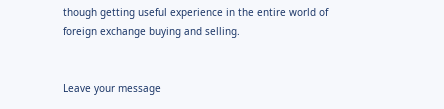though getting useful experience in the entire world of foreign exchange buying and selling.


Leave your message